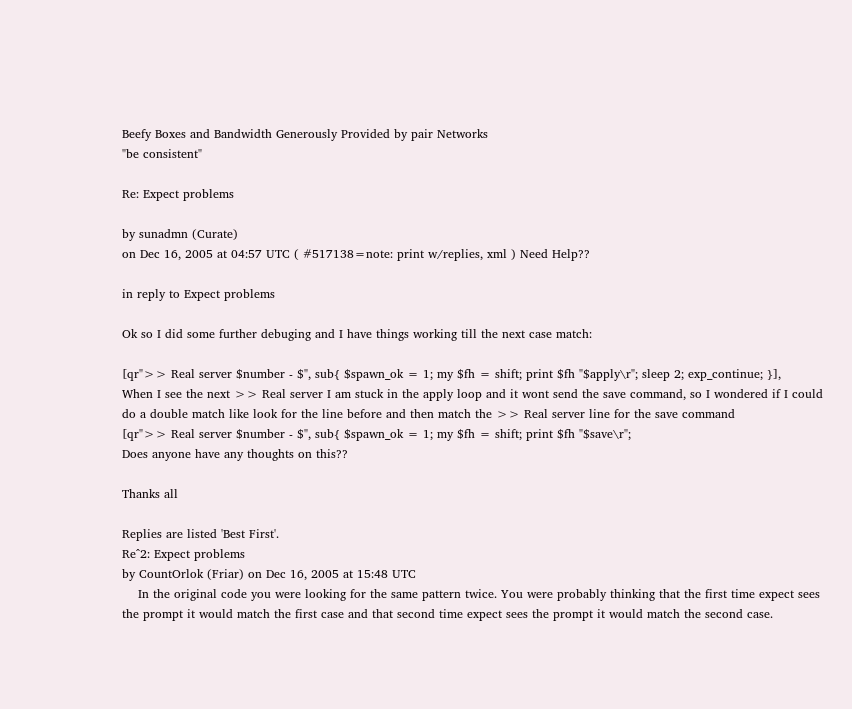Beefy Boxes and Bandwidth Generously Provided by pair Networks
"be consistent"

Re: Expect problems

by sunadmn (Curate)
on Dec 16, 2005 at 04:57 UTC ( #517138=note: print w/replies, xml ) Need Help??

in reply to Expect problems

Ok so I did some further debuging and I have things working till the next case match:

[qr">> Real server $number - $", sub{ $spawn_ok = 1; my $fh = shift; print $fh "$apply\r"; sleep 2; exp_continue; }],
When I see the next >> Real server I am stuck in the apply loop and it wont send the save command, so I wondered if I could do a double match like look for the line before and then match the >> Real server line for the save command
[qr">> Real server $number - $", sub{ $spawn_ok = 1; my $fh = shift; print $fh "$save\r";
Does anyone have any thoughts on this??

Thanks all

Replies are listed 'Best First'.
Re^2: Expect problems
by CountOrlok (Friar) on Dec 16, 2005 at 15:48 UTC
    In the original code you were looking for the same pattern twice. You were probably thinking that the first time expect sees the prompt it would match the first case and that second time expect sees the prompt it would match the second case.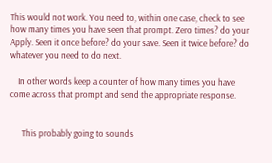This would not work. You need to, within one case, check to see how many times you have seen that prompt. Zero times? do your Apply. Seen it once before? do your save. Seen it twice before? do whatever you need to do next.

    In other words keep a counter of how many times you have come across that prompt and send the appropriate response.


      This probably going to sounds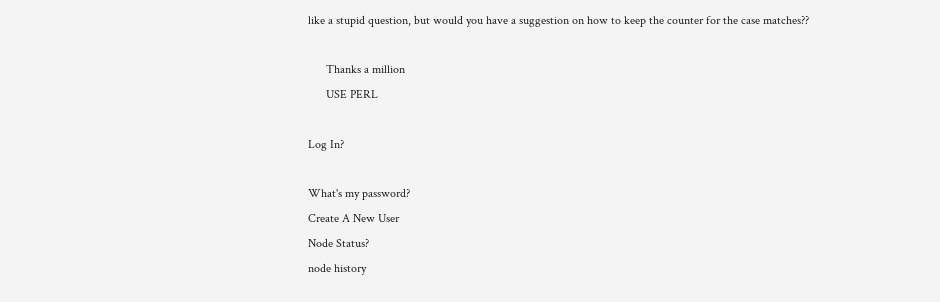like a stupid question, but would you have a suggestion on how to keep the counter for the case matches??

      Thanks a million
      USE PERL

Log In?

What's my password?
Create A New User
Node Status?
node history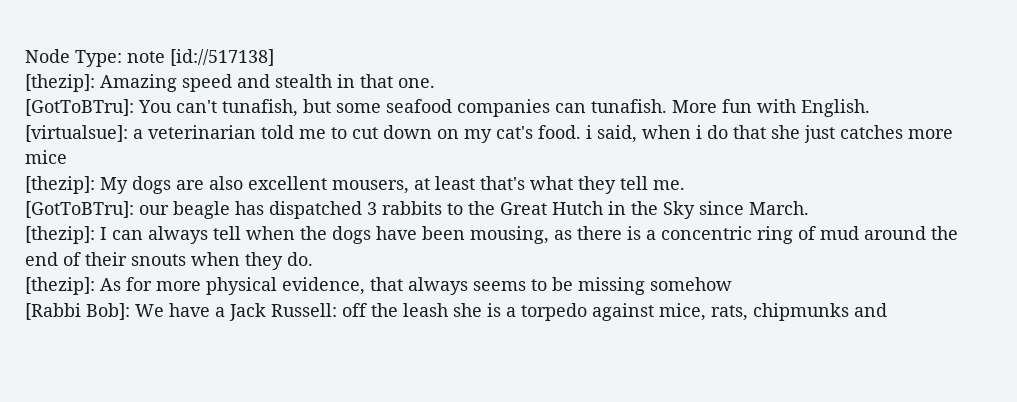Node Type: note [id://517138]
[thezip]: Amazing speed and stealth in that one.
[GotToBTru]: You can't tunafish, but some seafood companies can tunafish. More fun with English.
[virtualsue]: a veterinarian told me to cut down on my cat's food. i said, when i do that she just catches more mice
[thezip]: My dogs are also excellent mousers, at least that's what they tell me.
[GotToBTru]: our beagle has dispatched 3 rabbits to the Great Hutch in the Sky since March.
[thezip]: I can always tell when the dogs have been mousing, as there is a concentric ring of mud around the end of their snouts when they do.
[thezip]: As for more physical evidence, that always seems to be missing somehow
[Rabbi Bob]: We have a Jack Russell: off the leash she is a torpedo against mice, rats, chipmunks and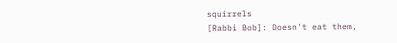squirrels
[Rabbi Bob]: Doesn't eat them,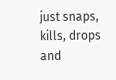just snaps, kills, drops and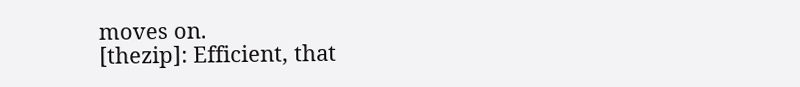moves on.
[thezip]: Efficient, that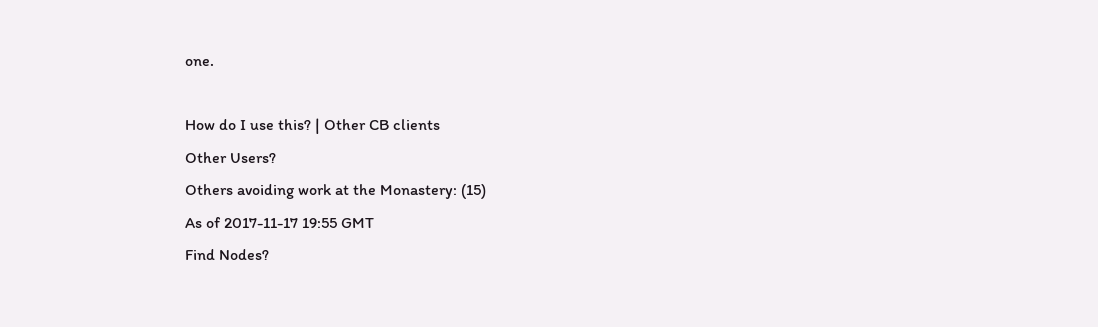one.

How do I use this? | Other CB clients
Other Users?
Others avoiding work at the Monastery: (15)
As of 2017-11-17 19:55 GMT
Find Nodes?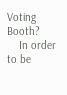Voting Booth?
    In order to be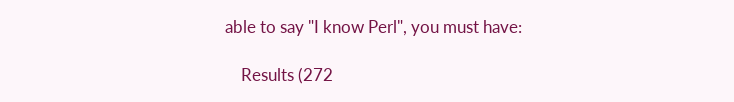able to say "I know Perl", you must have:

    Results (272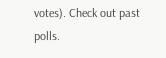votes). Check out past polls.